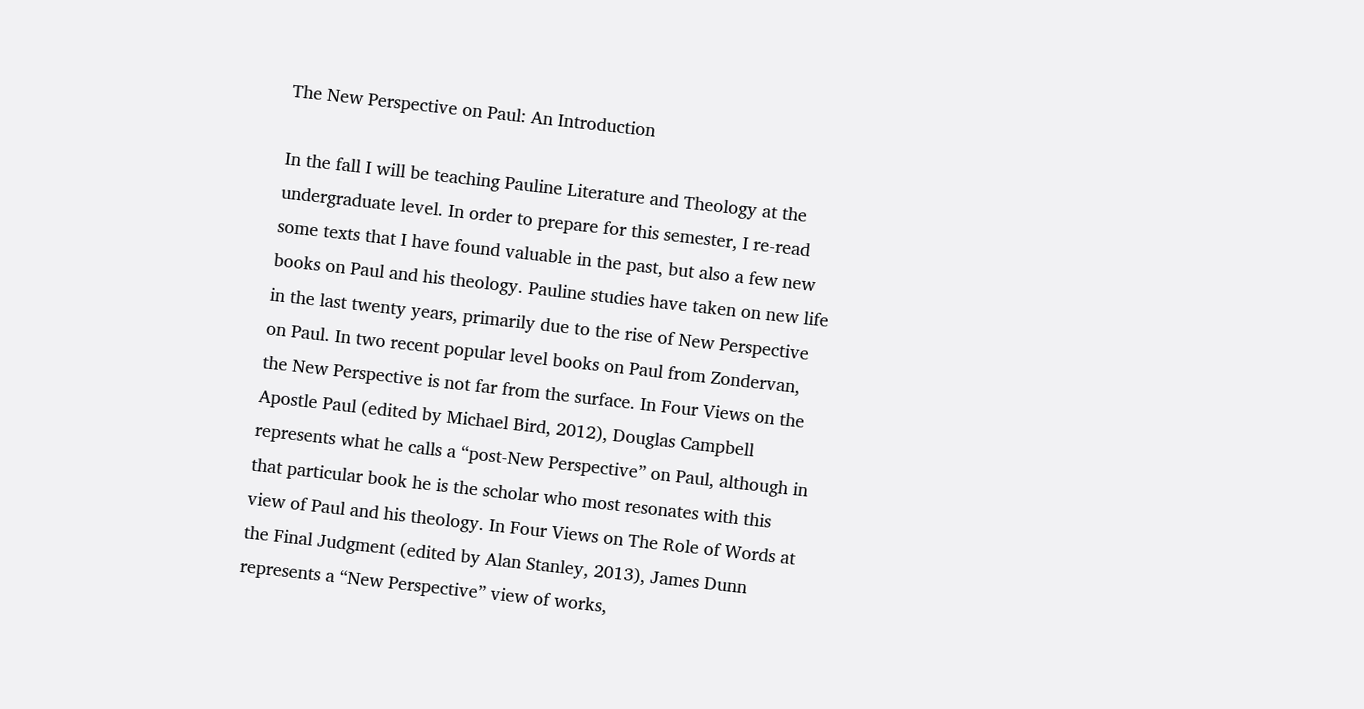The New Perspective on Paul: An Introduction

In the fall I will be teaching Pauline Literature and Theology at the undergraduate level. In order to prepare for this semester, I re-read some texts that I have found valuable in the past, but also a few new books on Paul and his theology. Pauline studies have taken on new life in the last twenty years, primarily due to the rise of New Perspective on Paul. In two recent popular level books on Paul from Zondervan, the New Perspective is not far from the surface. In Four Views on the Apostle Paul (edited by Michael Bird, 2012), Douglas Campbell represents what he calls a “post-New Perspective” on Paul, although in that particular book he is the scholar who most resonates with this view of Paul and his theology. In Four Views on The Role of Words at the Final Judgment (edited by Alan Stanley, 2013), James Dunn represents a “New Perspective” view of works,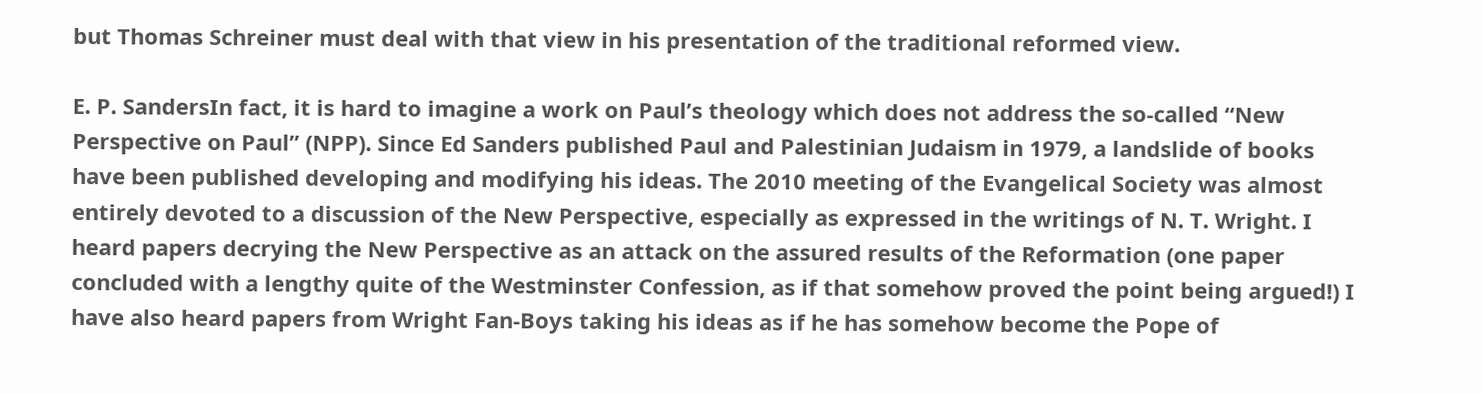but Thomas Schreiner must deal with that view in his presentation of the traditional reformed view.

E. P. SandersIn fact, it is hard to imagine a work on Paul’s theology which does not address the so-called “New Perspective on Paul” (NPP). Since Ed Sanders published Paul and Palestinian Judaism in 1979, a landslide of books have been published developing and modifying his ideas. The 2010 meeting of the Evangelical Society was almost entirely devoted to a discussion of the New Perspective, especially as expressed in the writings of N. T. Wright. I heard papers decrying the New Perspective as an attack on the assured results of the Reformation (one paper concluded with a lengthy quite of the Westminster Confession, as if that somehow proved the point being argued!) I have also heard papers from Wright Fan-Boys taking his ideas as if he has somehow become the Pope of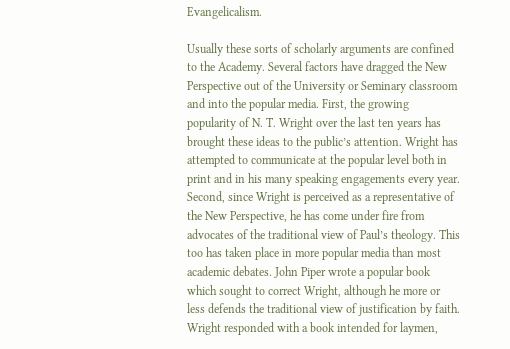Evangelicalism.

Usually these sorts of scholarly arguments are confined to the Academy. Several factors have dragged the New Perspective out of the University or Seminary classroom and into the popular media. First, the growing popularity of N. T. Wright over the last ten years has brought these ideas to the public’s attention. Wright has attempted to communicate at the popular level both in print and in his many speaking engagements every year. Second, since Wright is perceived as a representative of the New Perspective, he has come under fire from advocates of the traditional view of Paul’s theology. This too has taken place in more popular media than most academic debates. John Piper wrote a popular book which sought to correct Wright, although he more or less defends the traditional view of justification by faith. Wright responded with a book intended for laymen,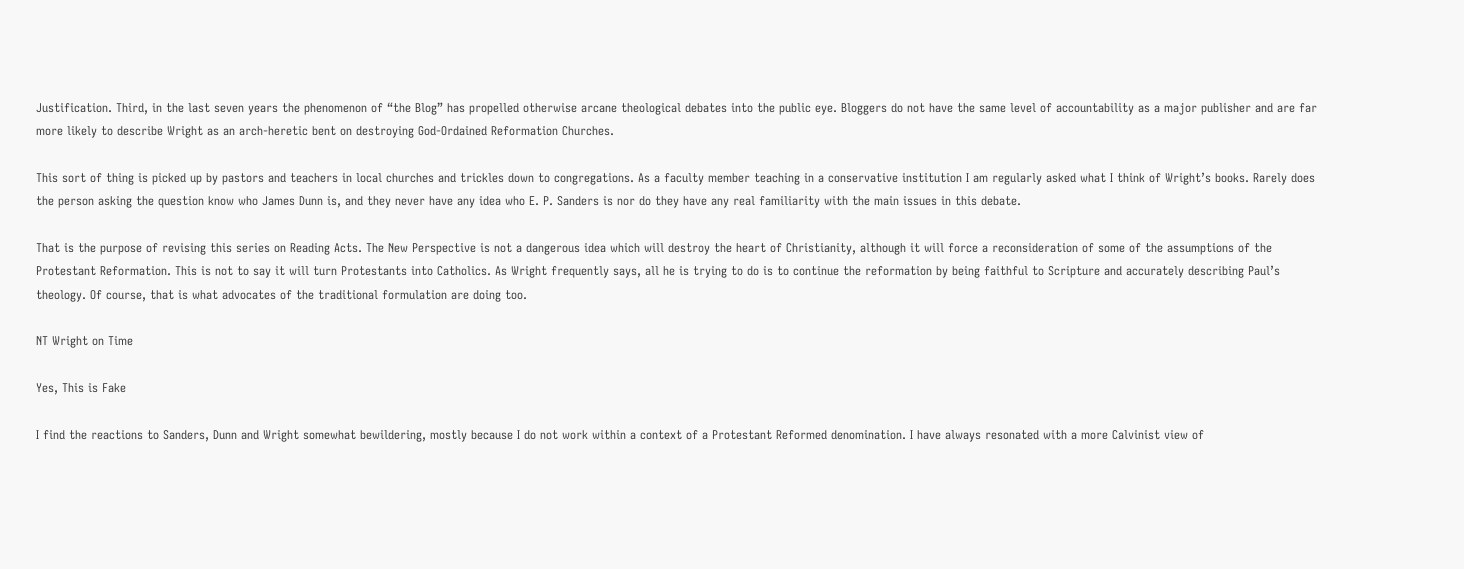Justification. Third, in the last seven years the phenomenon of “the Blog” has propelled otherwise arcane theological debates into the public eye. Bloggers do not have the same level of accountability as a major publisher and are far more likely to describe Wright as an arch-heretic bent on destroying God-Ordained Reformation Churches.

This sort of thing is picked up by pastors and teachers in local churches and trickles down to congregations. As a faculty member teaching in a conservative institution I am regularly asked what I think of Wright’s books. Rarely does the person asking the question know who James Dunn is, and they never have any idea who E. P. Sanders is nor do they have any real familiarity with the main issues in this debate.

That is the purpose of revising this series on Reading Acts. The New Perspective is not a dangerous idea which will destroy the heart of Christianity, although it will force a reconsideration of some of the assumptions of the Protestant Reformation. This is not to say it will turn Protestants into Catholics. As Wright frequently says, all he is trying to do is to continue the reformation by being faithful to Scripture and accurately describing Paul’s theology. Of course, that is what advocates of the traditional formulation are doing too.

NT Wright on Time

Yes, This is Fake

I find the reactions to Sanders, Dunn and Wright somewhat bewildering, mostly because I do not work within a context of a Protestant Reformed denomination. I have always resonated with a more Calvinist view of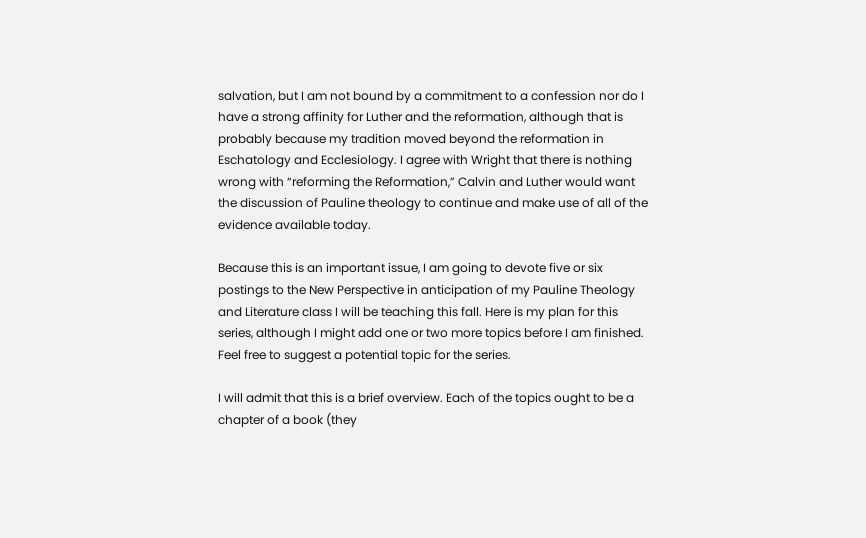salvation, but I am not bound by a commitment to a confession nor do I have a strong affinity for Luther and the reformation, although that is probably because my tradition moved beyond the reformation in Eschatology and Ecclesiology. I agree with Wright that there is nothing wrong with “reforming the Reformation,” Calvin and Luther would want the discussion of Pauline theology to continue and make use of all of the evidence available today.

Because this is an important issue, I am going to devote five or six postings to the New Perspective in anticipation of my Pauline Theology and Literature class I will be teaching this fall. Here is my plan for this series, although I might add one or two more topics before I am finished. Feel free to suggest a potential topic for the series.

I will admit that this is a brief overview. Each of the topics ought to be a chapter of a book (they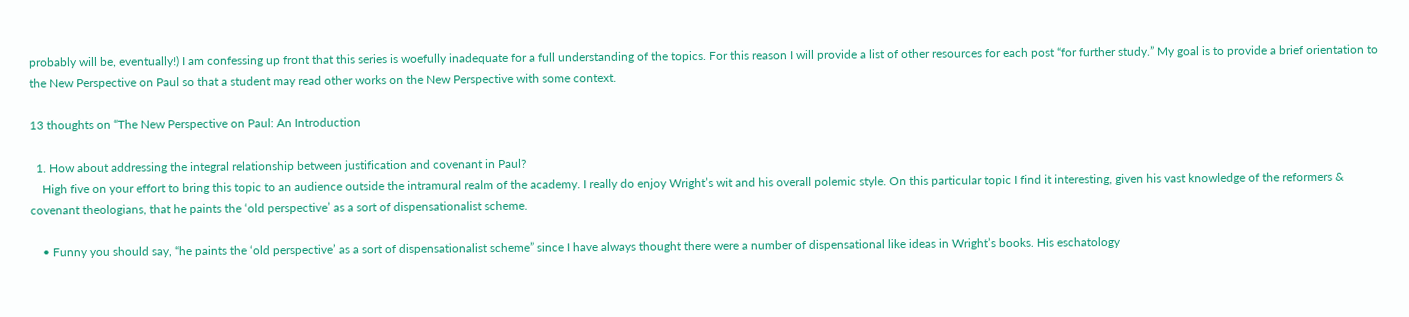probably will be, eventually!) I am confessing up front that this series is woefully inadequate for a full understanding of the topics. For this reason I will provide a list of other resources for each post “for further study.” My goal is to provide a brief orientation to the New Perspective on Paul so that a student may read other works on the New Perspective with some context.

13 thoughts on “The New Perspective on Paul: An Introduction

  1. How about addressing the integral relationship between justification and covenant in Paul?
    High five on your effort to bring this topic to an audience outside the intramural realm of the academy. I really do enjoy Wright’s wit and his overall polemic style. On this particular topic I find it interesting, given his vast knowledge of the reformers & covenant theologians, that he paints the ‘old perspective’ as a sort of dispensationalist scheme.

    • Funny you should say, “he paints the ‘old perspective’ as a sort of dispensationalist scheme” since I have always thought there were a number of dispensational like ideas in Wright’s books. His eschatology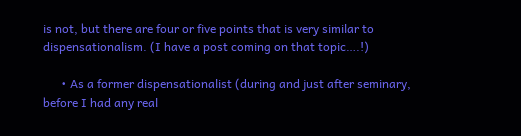is not, but there are four or five points that is very similar to dispensationalism. (I have a post coming on that topic….!)

      • As a former dispensationalist (during and just after seminary, before I had any real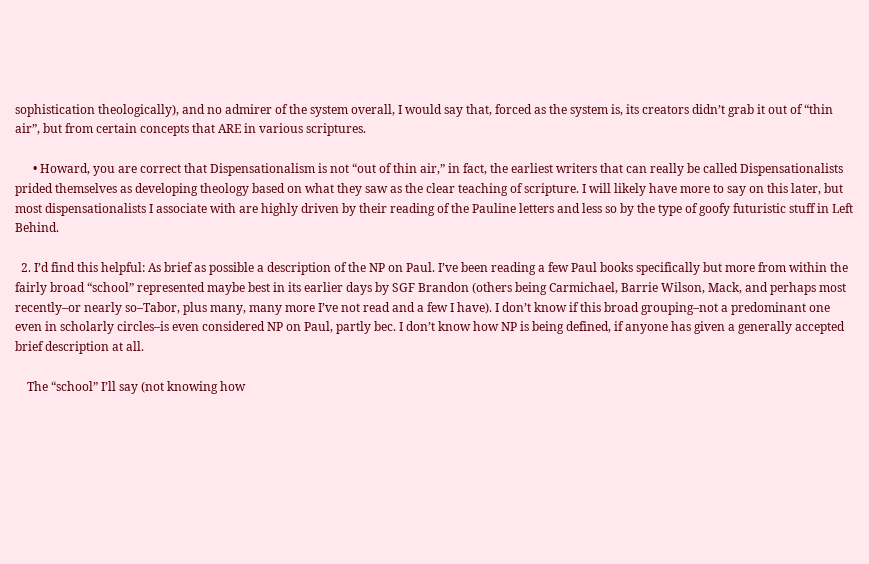sophistication theologically), and no admirer of the system overall, I would say that, forced as the system is, its creators didn’t grab it out of “thin air”, but from certain concepts that ARE in various scriptures.

      • Howard, you are correct that Dispensationalism is not “out of thin air,” in fact, the earliest writers that can really be called Dispensationalists prided themselves as developing theology based on what they saw as the clear teaching of scripture. I will likely have more to say on this later, but most dispensationalists I associate with are highly driven by their reading of the Pauline letters and less so by the type of goofy futuristic stuff in Left Behind.

  2. I’d find this helpful: As brief as possible a description of the NP on Paul. I’ve been reading a few Paul books specifically but more from within the fairly broad “school” represented maybe best in its earlier days by SGF Brandon (others being Carmichael, Barrie Wilson, Mack, and perhaps most recently–or nearly so–Tabor, plus many, many more I’ve not read and a few I have). I don’t know if this broad grouping–not a predominant one even in scholarly circles–is even considered NP on Paul, partly bec. I don’t know how NP is being defined, if anyone has given a generally accepted brief description at all.

    The “school” I’ll say (not knowing how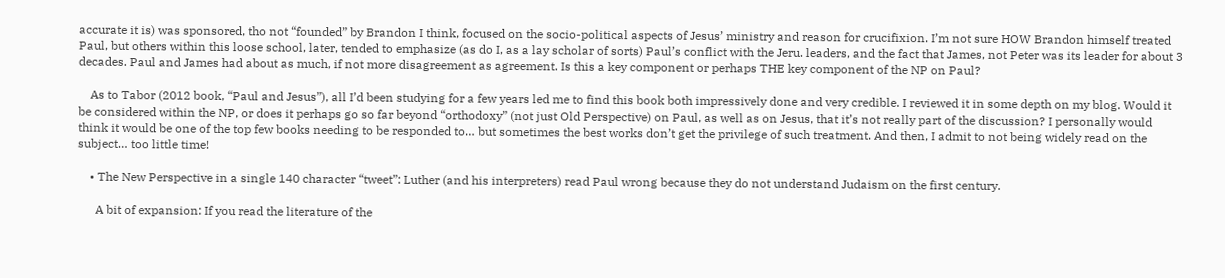accurate it is) was sponsored, tho not “founded” by Brandon I think, focused on the socio-political aspects of Jesus’ ministry and reason for crucifixion. I’m not sure HOW Brandon himself treated Paul, but others within this loose school, later, tended to emphasize (as do I, as a lay scholar of sorts) Paul’s conflict with the Jeru. leaders, and the fact that James, not Peter was its leader for about 3 decades. Paul and James had about as much, if not more disagreement as agreement. Is this a key component or perhaps THE key component of the NP on Paul?

    As to Tabor (2012 book, “Paul and Jesus”), all I’d been studying for a few years led me to find this book both impressively done and very credible. I reviewed it in some depth on my blog. Would it be considered within the NP, or does it perhaps go so far beyond “orthodoxy” (not just Old Perspective) on Paul, as well as on Jesus, that it’s not really part of the discussion? I personally would think it would be one of the top few books needing to be responded to… but sometimes the best works don’t get the privilege of such treatment. And then, I admit to not being widely read on the subject… too little time!

    • The New Perspective in a single 140 character “tweet”: Luther (and his interpreters) read Paul wrong because they do not understand Judaism on the first century.

      A bit of expansion: If you read the literature of the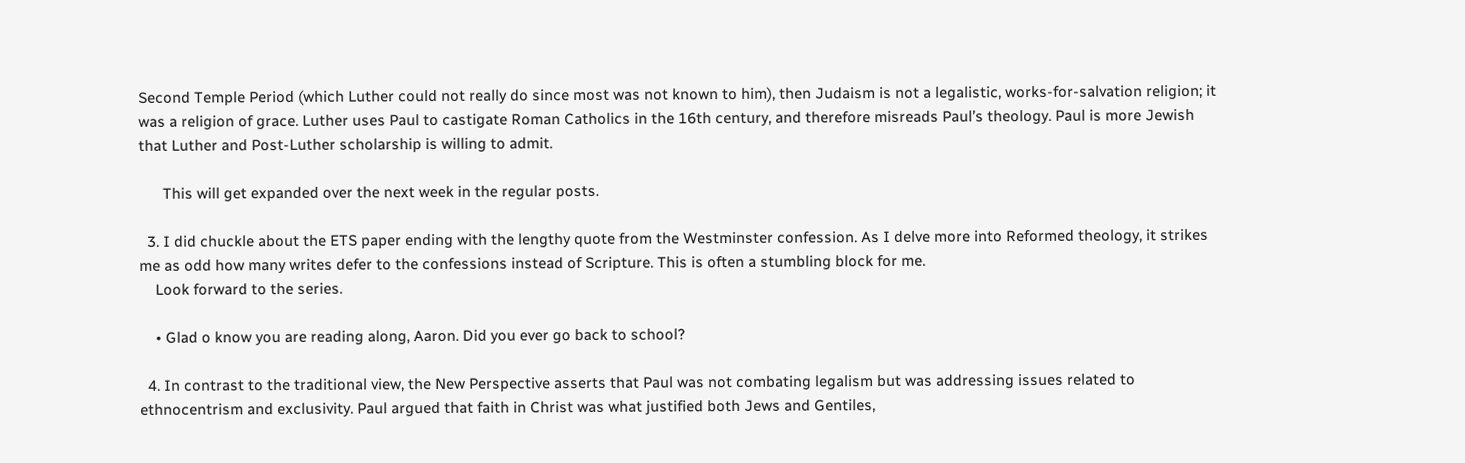Second Temple Period (which Luther could not really do since most was not known to him), then Judaism is not a legalistic, works-for-salvation religion; it was a religion of grace. Luther uses Paul to castigate Roman Catholics in the 16th century, and therefore misreads Paul’s theology. Paul is more Jewish that Luther and Post-Luther scholarship is willing to admit.

      This will get expanded over the next week in the regular posts.

  3. I did chuckle about the ETS paper ending with the lengthy quote from the Westminster confession. As I delve more into Reformed theology, it strikes me as odd how many writes defer to the confessions instead of Scripture. This is often a stumbling block for me.
    Look forward to the series.

    • Glad o know you are reading along, Aaron. Did you ever go back to school?

  4. In contrast to the traditional view, the New Perspective asserts that Paul was not combating legalism but was addressing issues related to ethnocentrism and exclusivity. Paul argued that faith in Christ was what justified both Jews and Gentiles,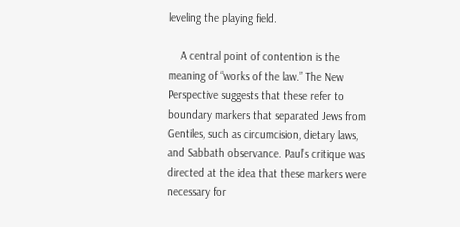leveling the playing field.

    A central point of contention is the meaning of “works of the law.” The New Perspective suggests that these refer to boundary markers that separated Jews from Gentiles, such as circumcision, dietary laws, and Sabbath observance. Paul’s critique was directed at the idea that these markers were necessary for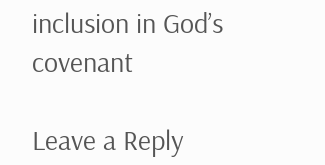inclusion in God’s covenant

Leave a Reply